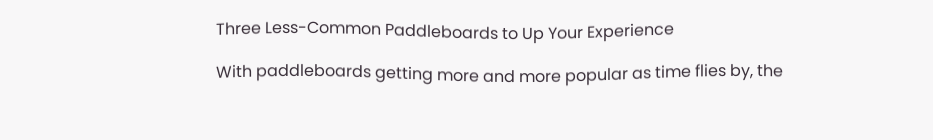Three Less-Common Paddleboards to Up Your Experience

With paddleboards getting more and more popular as time flies by, the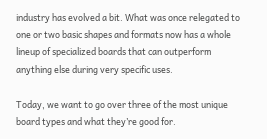industry has evolved a bit. What was once relegated to one or two basic shapes and formats now has a whole lineup of specialized boards that can outperform anything else during very specific uses.

Today, we want to go over three of the most unique board types and what they’re good for.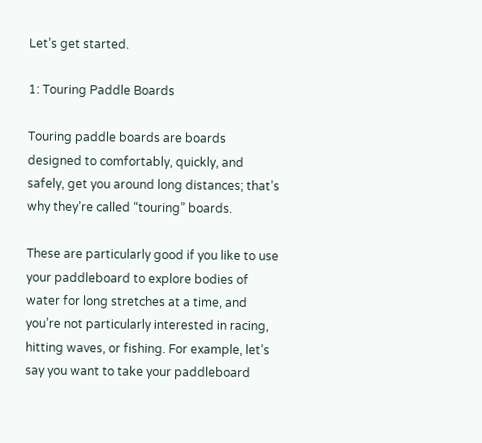Let’s get started.

1: Touring Paddle Boards

Touring paddle boards are boards designed to comfortably, quickly, and safely, get you around long distances; that’s why they’re called “touring” boards.

These are particularly good if you like to use your paddleboard to explore bodies of water for long stretches at a time, and you’re not particularly interested in racing, hitting waves, or fishing. For example, let’s say you want to take your paddleboard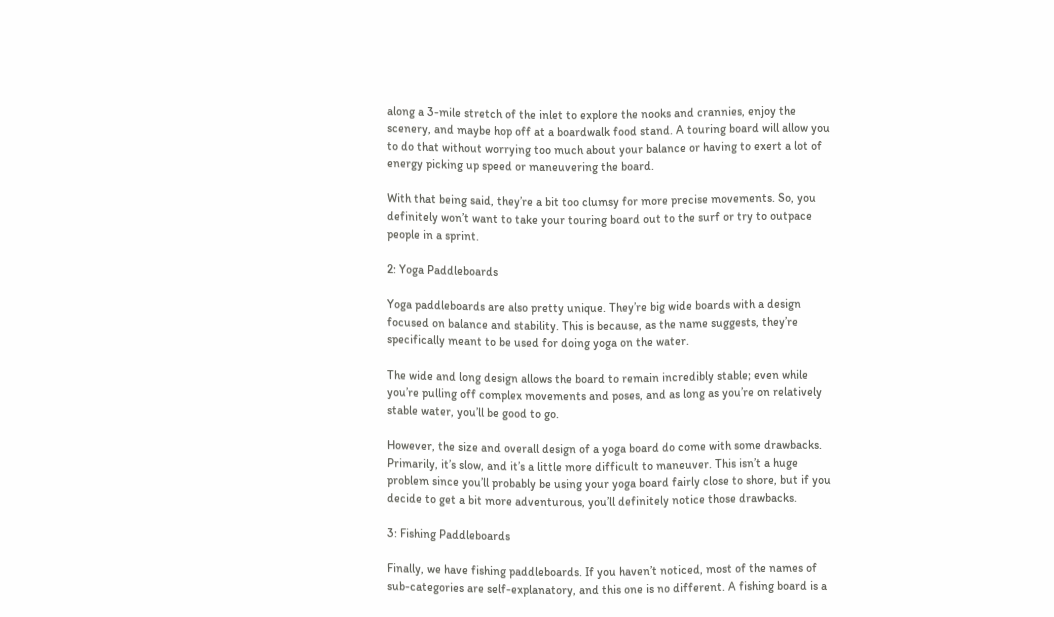along a 3-mile stretch of the inlet to explore the nooks and crannies, enjoy the scenery, and maybe hop off at a boardwalk food stand. A touring board will allow you to do that without worrying too much about your balance or having to exert a lot of energy picking up speed or maneuvering the board.

With that being said, they’re a bit too clumsy for more precise movements. So, you definitely won’t want to take your touring board out to the surf or try to outpace people in a sprint.

2: Yoga Paddleboards

Yoga paddleboards are also pretty unique. They’re big wide boards with a design focused on balance and stability. This is because, as the name suggests, they’re specifically meant to be used for doing yoga on the water.

The wide and long design allows the board to remain incredibly stable; even while you’re pulling off complex movements and poses, and as long as you’re on relatively stable water, you’ll be good to go.

However, the size and overall design of a yoga board do come with some drawbacks. Primarily, it’s slow, and it’s a little more difficult to maneuver. This isn’t a huge problem since you’ll probably be using your yoga board fairly close to shore, but if you decide to get a bit more adventurous, you’ll definitely notice those drawbacks.

3: Fishing Paddleboards

Finally, we have fishing paddleboards. If you haven’t noticed, most of the names of sub-categories are self-explanatory, and this one is no different. A fishing board is a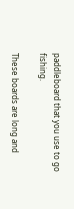paddleboard that you use to go fishing.

These boards are long and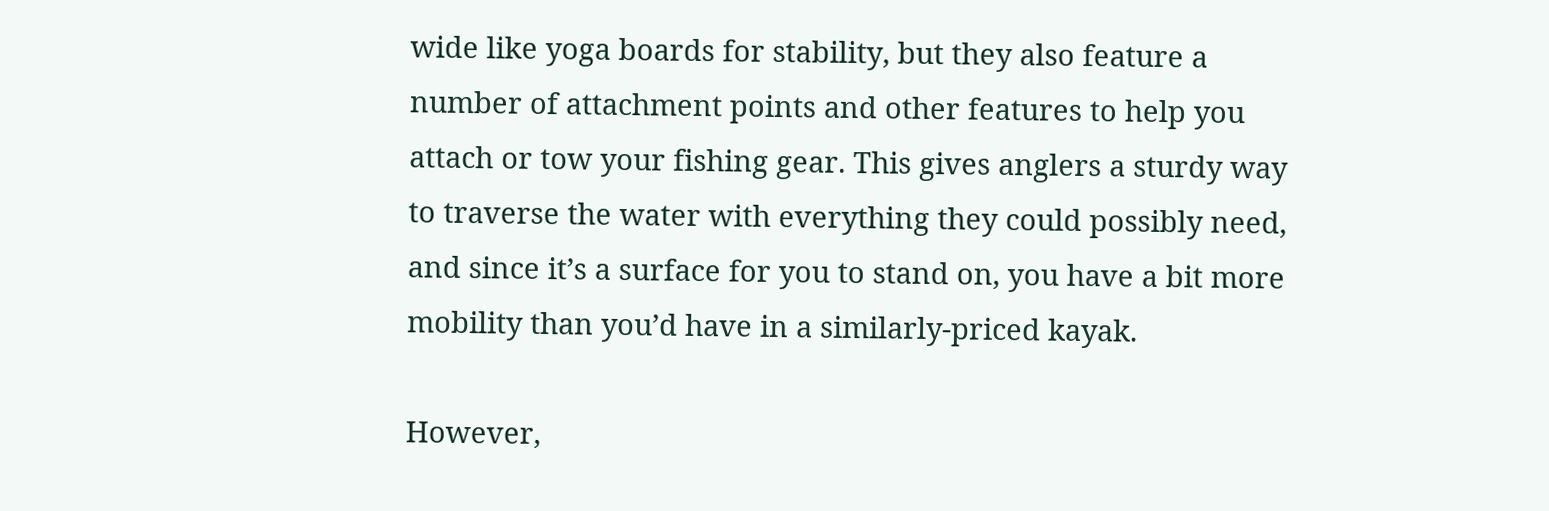wide like yoga boards for stability, but they also feature a number of attachment points and other features to help you attach or tow your fishing gear. This gives anglers a sturdy way to traverse the water with everything they could possibly need, and since it’s a surface for you to stand on, you have a bit more mobility than you’d have in a similarly-priced kayak.

However,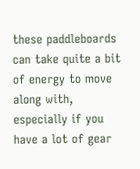these paddleboards can take quite a bit of energy to move along with, especially if you have a lot of gear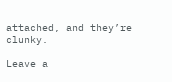attached, and they’re clunky.

Leave a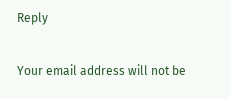Reply

Your email address will not be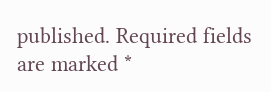published. Required fields are marked *